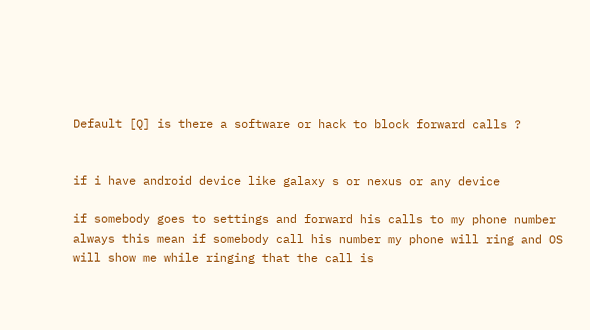Default [Q] is there a software or hack to block forward calls ?


if i have android device like galaxy s or nexus or any device

if somebody goes to settings and forward his calls to my phone number always this mean if somebody call his number my phone will ring and OS will show me while ringing that the call is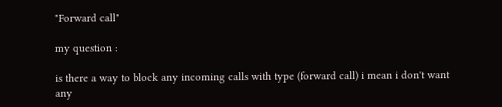"Forward call"

my question :

is there a way to block any incoming calls with type (forward call) i mean i don't want any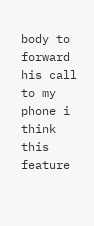body to forward his call to my phone i think this feature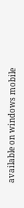available on windows mobile